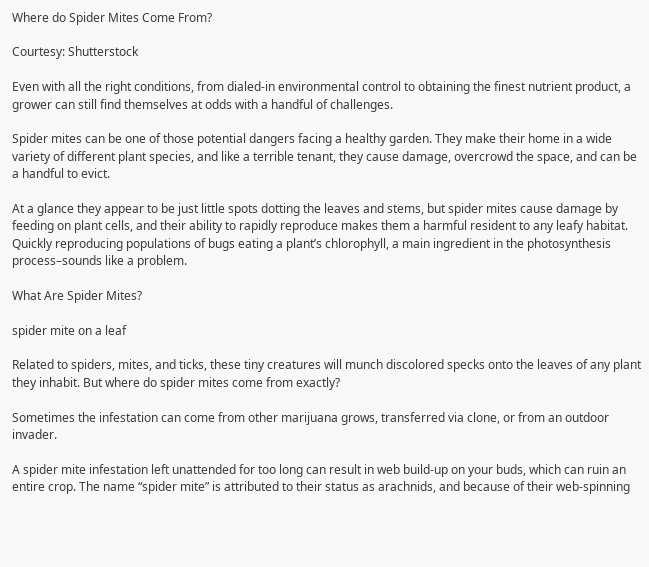Where do Spider Mites Come From?

Courtesy: Shutterstock

Even with all the right conditions, from dialed-in environmental control to obtaining the finest nutrient product, a grower can still find themselves at odds with a handful of challenges.

Spider mites can be one of those potential dangers facing a healthy garden. They make their home in a wide variety of different plant species, and like a terrible tenant, they cause damage, overcrowd the space, and can be a handful to evict.

At a glance they appear to be just little spots dotting the leaves and stems, but spider mites cause damage by feeding on plant cells, and their ability to rapidly reproduce makes them a harmful resident to any leafy habitat. Quickly reproducing populations of bugs eating a plant’s chlorophyll, a main ingredient in the photosynthesis process–sounds like a problem.

What Are Spider Mites?

spider mite on a leaf

Related to spiders, mites, and ticks, these tiny creatures will munch discolored specks onto the leaves of any plant they inhabit. But where do spider mites come from exactly?

Sometimes the infestation can come from other marijuana grows, transferred via clone, or from an outdoor invader.

A spider mite infestation left unattended for too long can result in web build-up on your buds, which can ruin an entire crop. The name “spider mite” is attributed to their status as arachnids, and because of their web-spinning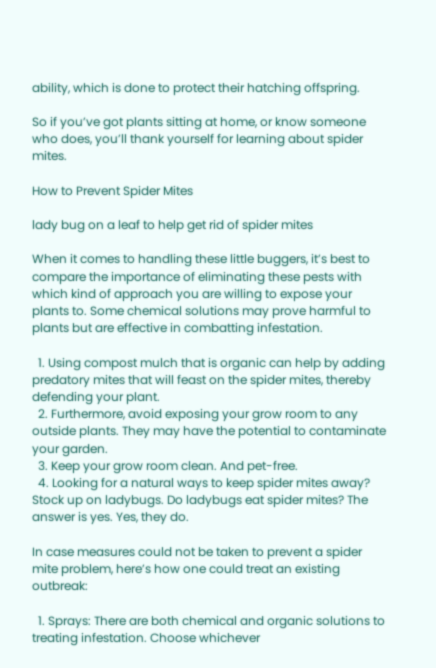ability, which is done to protect their hatching offspring.

So if you’ve got plants sitting at home, or know someone who does, you’ll thank yourself for learning about spider mites.

How to Prevent Spider Mites

lady bug on a leaf to help get rid of spider mites

When it comes to handling these little buggers, it’s best to compare the importance of eliminating these pests with which kind of approach you are willing to expose your plants to. Some chemical solutions may prove harmful to plants but are effective in combatting infestation.

  1. Using compost mulch that is organic can help by adding predatory mites that will feast on the spider mites, thereby defending your plant.
  2. Furthermore, avoid exposing your grow room to any outside plants. They may have the potential to contaminate your garden.
  3. Keep your grow room clean. And pet-free.
  4. Looking for a natural ways to keep spider mites away? Stock up on ladybugs. Do ladybugs eat spider mites? The answer is yes. Yes, they do.

In case measures could not be taken to prevent a spider mite problem, here’s how one could treat an existing outbreak:

  1. Sprays: There are both chemical and organic solutions to treating infestation. Choose whichever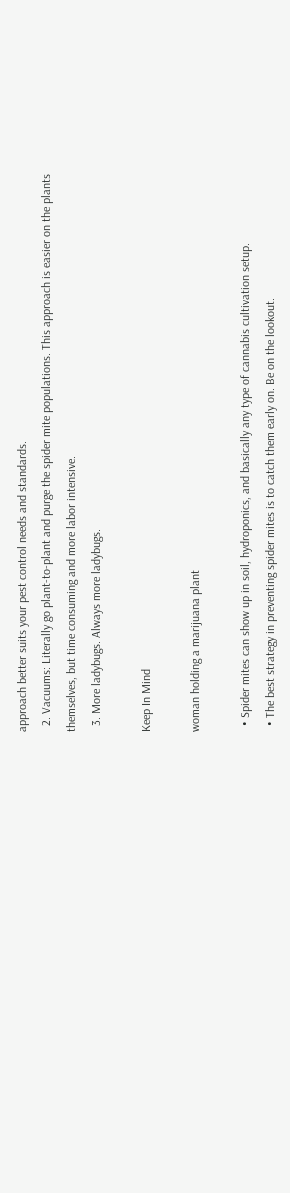approach better suits your pest control needs and standards.
  2. Vacuums: Literally go plant-to-plant and purge the spider mite populations. This approach is easier on the plants themselves, but time consuming and more labor intensive.
  3. More ladybugs. Always more ladybugs.

Keep In Mind

woman holding a marijuana plant

  • Spider mites can show up in soil, hydroponics, and basically any type of cannabis cultivation setup.
  • The best strategy in preventing spider mites is to catch them early on. Be on the lookout.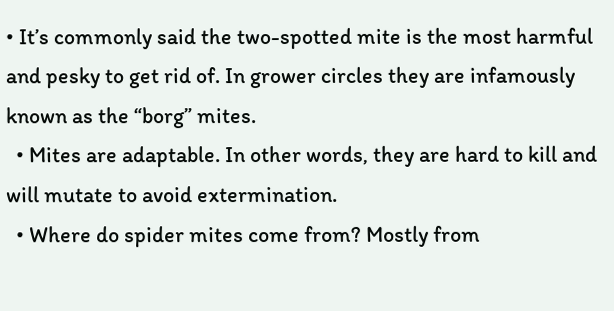• It’s commonly said the two-spotted mite is the most harmful and pesky to get rid of. In grower circles they are infamously known as the “borg” mites.
  • Mites are adaptable. In other words, they are hard to kill and will mutate to avoid extermination.
  • Where do spider mites come from? Mostly from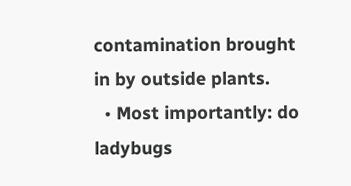contamination brought in by outside plants.
  • Most importantly: do ladybugs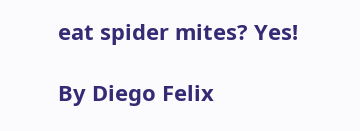eat spider mites? Yes!

By Diego Felix